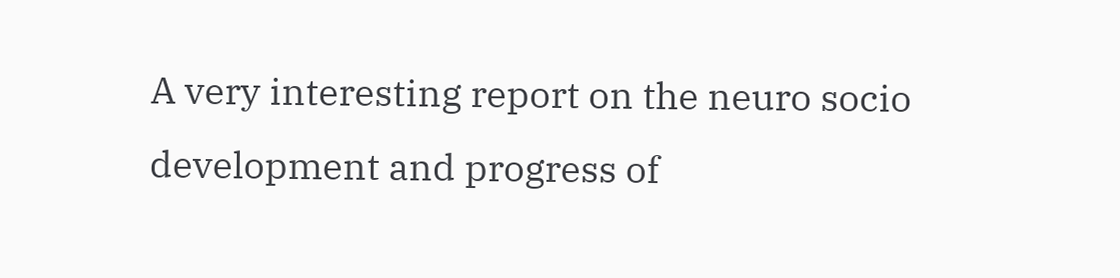A very interesting report on the neuro socio development and progress of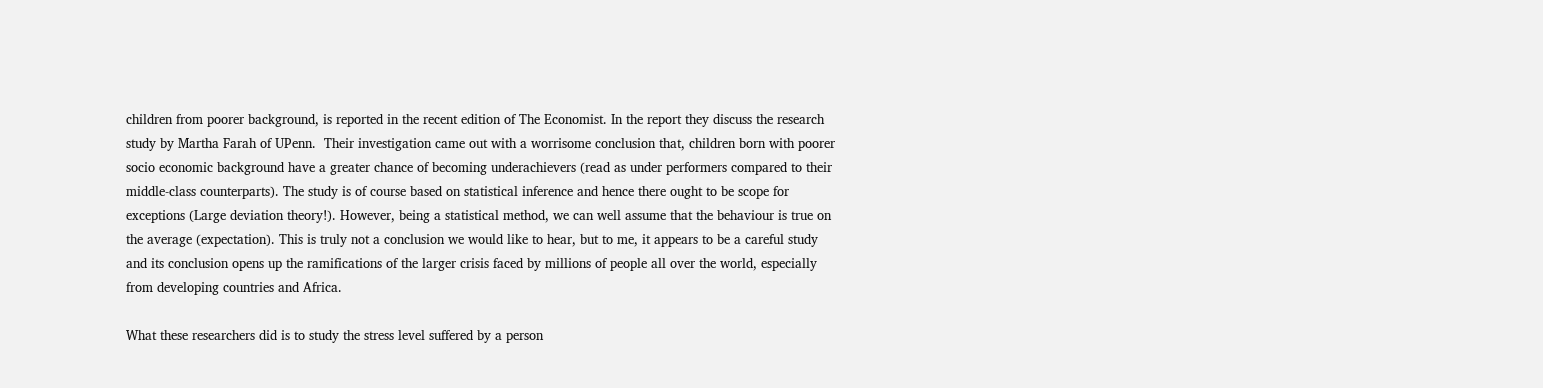children from poorer background, is reported in the recent edition of The Economist. In the report they discuss the research study by Martha Farah of UPenn.  Their investigation came out with a worrisome conclusion that, children born with poorer socio economic background have a greater chance of becoming underachievers (read as under performers compared to their middle-class counterparts). The study is of course based on statistical inference and hence there ought to be scope for exceptions (Large deviation theory!). However, being a statistical method, we can well assume that the behaviour is true on the average (expectation). This is truly not a conclusion we would like to hear, but to me, it appears to be a careful study and its conclusion opens up the ramifications of the larger crisis faced by millions of people all over the world, especially from developing countries and Africa.

What these researchers did is to study the stress level suffered by a person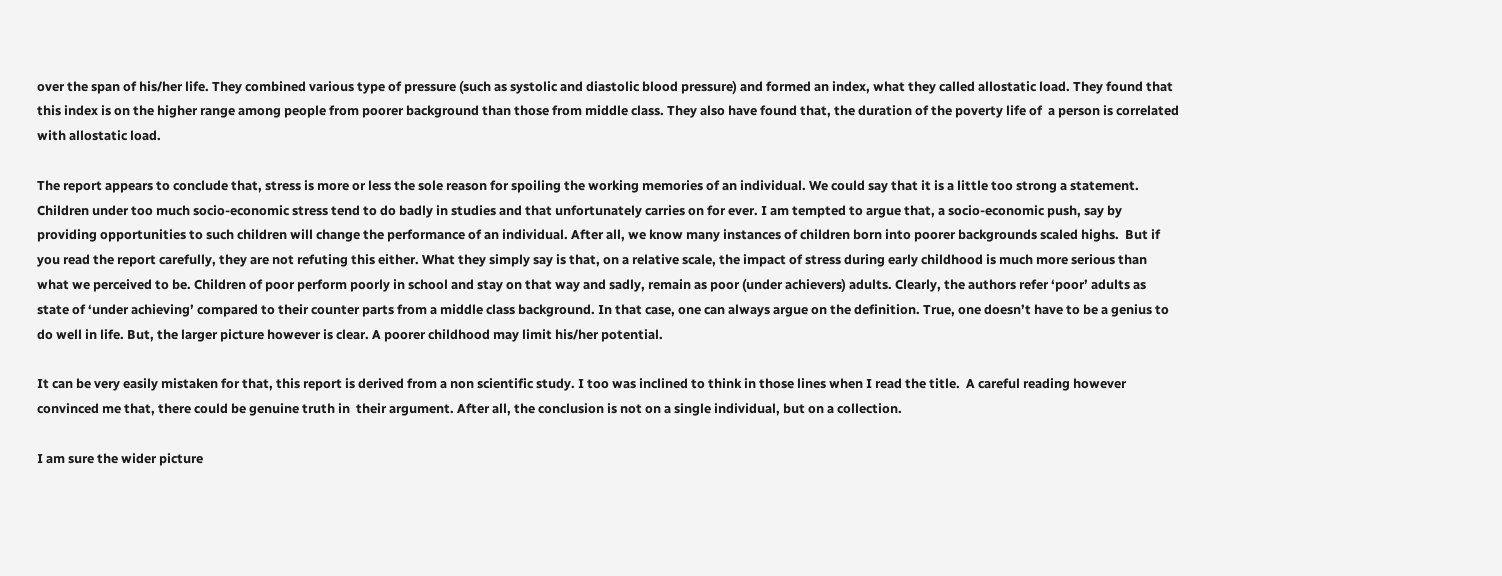over the span of his/her life. They combined various type of pressure (such as systolic and diastolic blood pressure) and formed an index, what they called allostatic load. They found that this index is on the higher range among people from poorer background than those from middle class. They also have found that, the duration of the poverty life of  a person is correlated with allostatic load.

The report appears to conclude that, stress is more or less the sole reason for spoiling the working memories of an individual. We could say that it is a little too strong a statement. Children under too much socio-economic stress tend to do badly in studies and that unfortunately carries on for ever. I am tempted to argue that, a socio-economic push, say by providing opportunities to such children will change the performance of an individual. After all, we know many instances of children born into poorer backgrounds scaled highs.  But if you read the report carefully, they are not refuting this either. What they simply say is that, on a relative scale, the impact of stress during early childhood is much more serious than what we perceived to be. Children of poor perform poorly in school and stay on that way and sadly, remain as poor (under achievers) adults. Clearly, the authors refer ‘poor’ adults as state of ‘under achieving’ compared to their counter parts from a middle class background. In that case, one can always argue on the definition. True, one doesn’t have to be a genius to do well in life. But, the larger picture however is clear. A poorer childhood may limit his/her potential.

It can be very easily mistaken for that, this report is derived from a non scientific study. I too was inclined to think in those lines when I read the title.  A careful reading however convinced me that, there could be genuine truth in  their argument. After all, the conclusion is not on a single individual, but on a collection.

I am sure the wider picture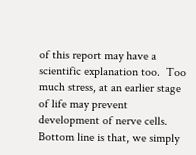of this report may have a scientific explanation too.  Too much stress, at an earlier stage of life may prevent development of nerve cells. Bottom line is that, we simply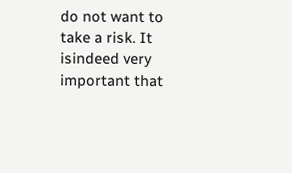do not want to take a risk. It isindeed very important that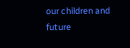our children and future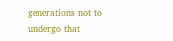generations not to undergo that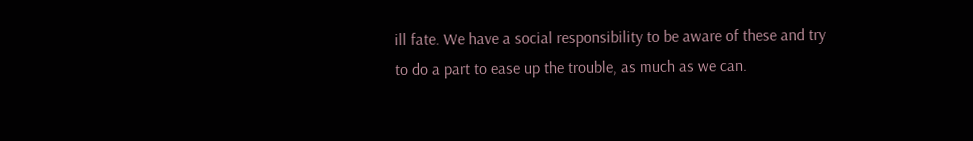ill fate. We have a social responsibility to be aware of these and try to do a part to ease up the trouble, as much as we can.